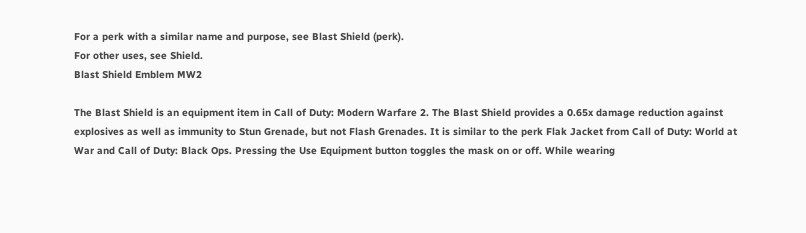For a perk with a similar name and purpose, see Blast Shield (perk).
For other uses, see Shield.
Blast Shield Emblem MW2

The Blast Shield is an equipment item in Call of Duty: Modern Warfare 2. The Blast Shield provides a 0.65x damage reduction against explosives as well as immunity to Stun Grenade, but not Flash Grenades. It is similar to the perk Flak Jacket from Call of Duty: World at War and Call of Duty: Black Ops. Pressing the Use Equipment button toggles the mask on or off. While wearing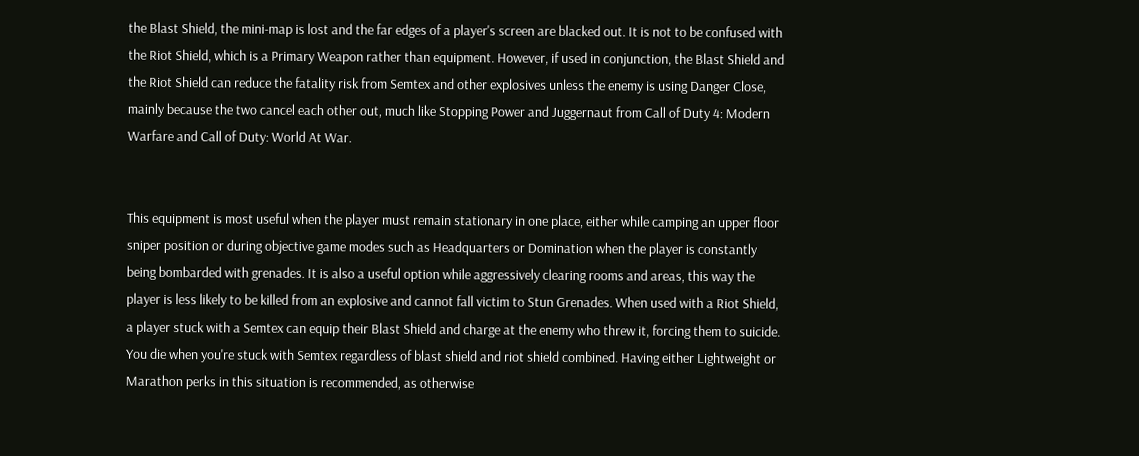the Blast Shield, the mini-map is lost and the far edges of a player's screen are blacked out. It is not to be confused with the Riot Shield, which is a Primary Weapon rather than equipment. However, if used in conjunction, the Blast Shield and the Riot Shield can reduce the fatality risk from Semtex and other explosives unless the enemy is using Danger Close, mainly because the two cancel each other out, much like Stopping Power and Juggernaut from Call of Duty 4: Modern Warfare and Call of Duty: World At War.


This equipment is most useful when the player must remain stationary in one place, either while camping an upper floor sniper position or during objective game modes such as Headquarters or Domination when the player is constantly being bombarded with grenades. It is also a useful option while aggressively clearing rooms and areas, this way the player is less likely to be killed from an explosive and cannot fall victim to Stun Grenades. When used with a Riot Shield, a player stuck with a Semtex can equip their Blast Shield and charge at the enemy who threw it, forcing them to suicide. You die when you're stuck with Semtex regardless of blast shield and riot shield combined. Having either Lightweight or Marathon perks in this situation is recommended, as otherwise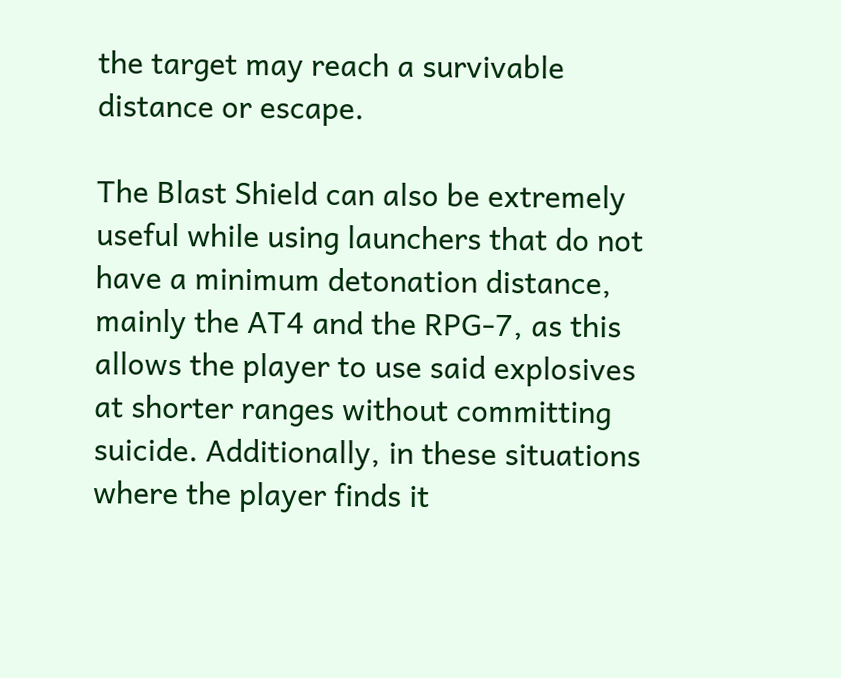the target may reach a survivable distance or escape.

The Blast Shield can also be extremely useful while using launchers that do not have a minimum detonation distance, mainly the AT4 and the RPG-7, as this allows the player to use said explosives at shorter ranges without committing suicide. Additionally, in these situations where the player finds it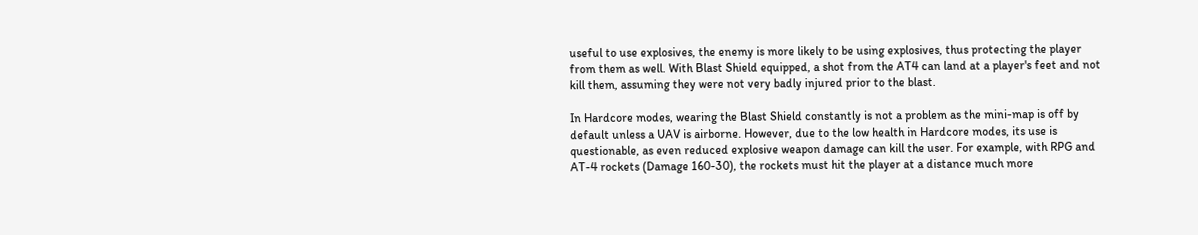useful to use explosives, the enemy is more likely to be using explosives, thus protecting the player from them as well. With Blast Shield equipped, a shot from the AT4 can land at a player's feet and not kill them, assuming they were not very badly injured prior to the blast.

In Hardcore modes, wearing the Blast Shield constantly is not a problem as the mini-map is off by default unless a UAV is airborne. However, due to the low health in Hardcore modes, its use is questionable, as even reduced explosive weapon damage can kill the user. For example, with RPG and AT-4 rockets (Damage 160-30), the rockets must hit the player at a distance much more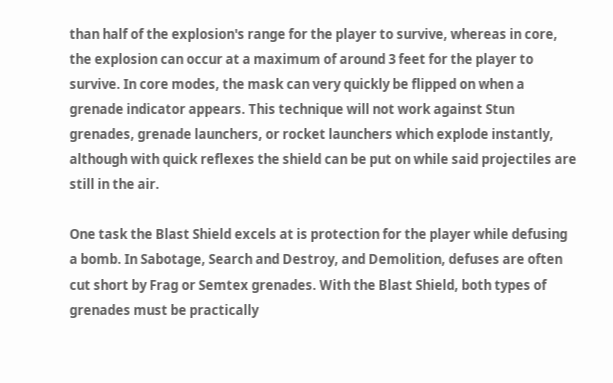than half of the explosion's range for the player to survive, whereas in core, the explosion can occur at a maximum of around 3 feet for the player to survive. In core modes, the mask can very quickly be flipped on when a grenade indicator appears. This technique will not work against Stun grenades, grenade launchers, or rocket launchers which explode instantly, although with quick reflexes the shield can be put on while said projectiles are still in the air.

One task the Blast Shield excels at is protection for the player while defusing a bomb. In Sabotage, Search and Destroy, and Demolition, defuses are often cut short by Frag or Semtex grenades. With the Blast Shield, both types of grenades must be practically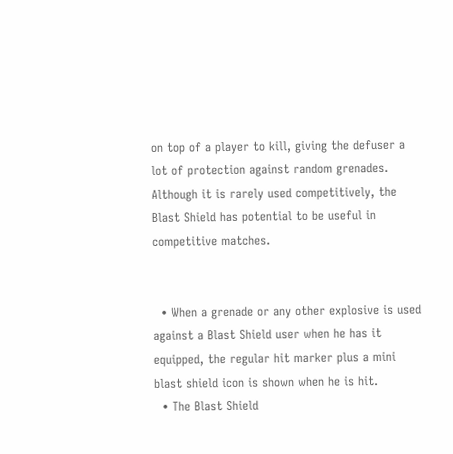on top of a player to kill, giving the defuser a lot of protection against random grenades. Although it is rarely used competitively, the Blast Shield has potential to be useful in competitive matches.


  • When a grenade or any other explosive is used against a Blast Shield user when he has it equipped, the regular hit marker plus a mini blast shield icon is shown when he is hit.
  • The Blast Shield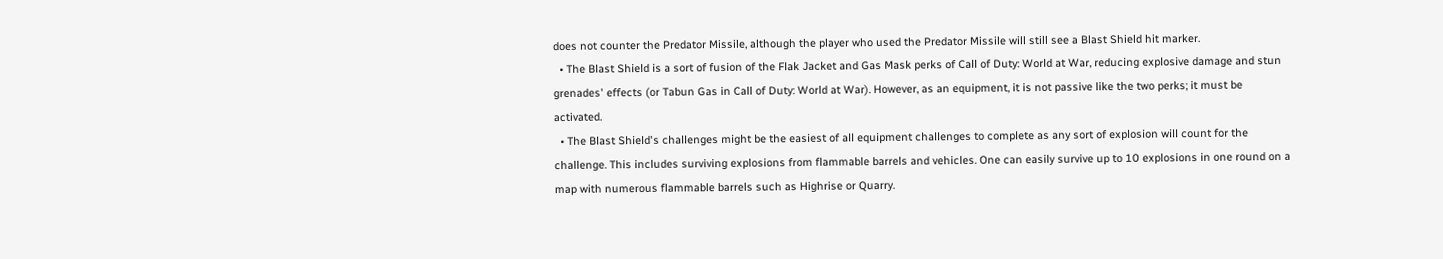does not counter the Predator Missile, although the player who used the Predator Missile will still see a Blast Shield hit marker.
  • The Blast Shield is a sort of fusion of the Flak Jacket and Gas Mask perks of Call of Duty: World at War, reducing explosive damage and stun grenades' effects (or Tabun Gas in Call of Duty: World at War). However, as an equipment, it is not passive like the two perks; it must be activated.
  • The Blast Shield's challenges might be the easiest of all equipment challenges to complete as any sort of explosion will count for the challenge. This includes surviving explosions from flammable barrels and vehicles. One can easily survive up to 10 explosions in one round on a map with numerous flammable barrels such as Highrise or Quarry.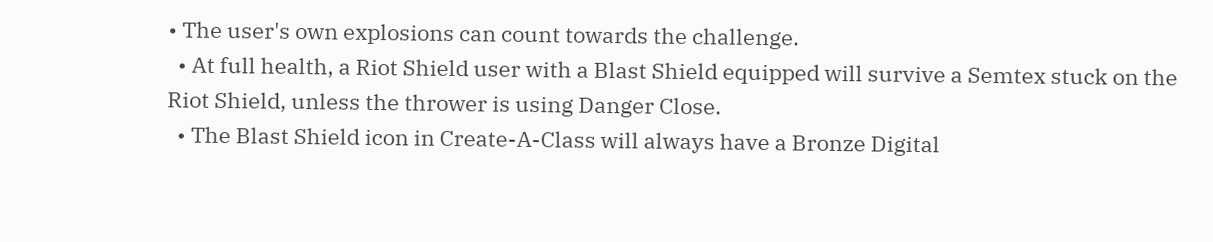• The user's own explosions can count towards the challenge.
  • At full health, a Riot Shield user with a Blast Shield equipped will survive a Semtex stuck on the Riot Shield, unless the thrower is using Danger Close.
  • The Blast Shield icon in Create-A-Class will always have a Bronze Digital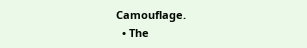Camouflage.
  • The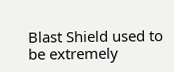Blast Shield used to be extremely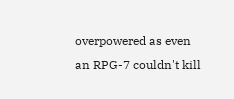overpowered as even an RPG-7 couldn't kill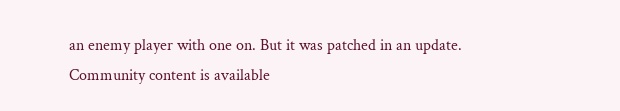an enemy player with one on. But it was patched in an update.
Community content is available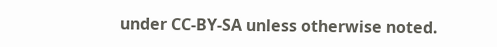under CC-BY-SA unless otherwise noted.